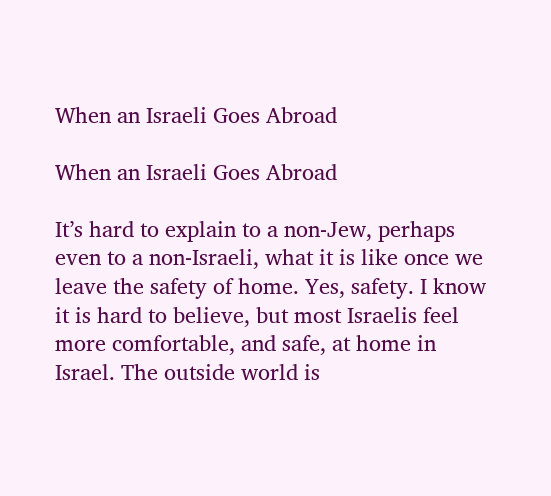When an Israeli Goes Abroad

When an Israeli Goes Abroad

It’s hard to explain to a non-Jew, perhaps even to a non-Israeli, what it is like once we leave the safety of home. Yes, safety. I know it is hard to believe, but most Israelis feel more comfortable, and safe, at home in Israel. The outside world is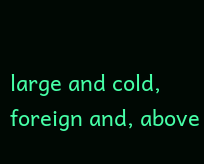large and cold, foreign and, above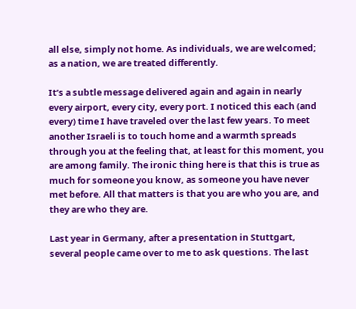all else, simply not home. As individuals, we are welcomed; as a nation, we are treated differently.

It’s a subtle message delivered again and again in nearly every airport, every city, every port. I noticed this each (and every) time I have traveled over the last few years. To meet another Israeli is to touch home and a warmth spreads through you at the feeling that, at least for this moment, you are among family. The ironic thing here is that this is true as much for someone you know, as someone you have never met before. All that matters is that you are who you are, and they are who they are.

Last year in Germany, after a presentation in Stuttgart, several people came over to me to ask questions. The last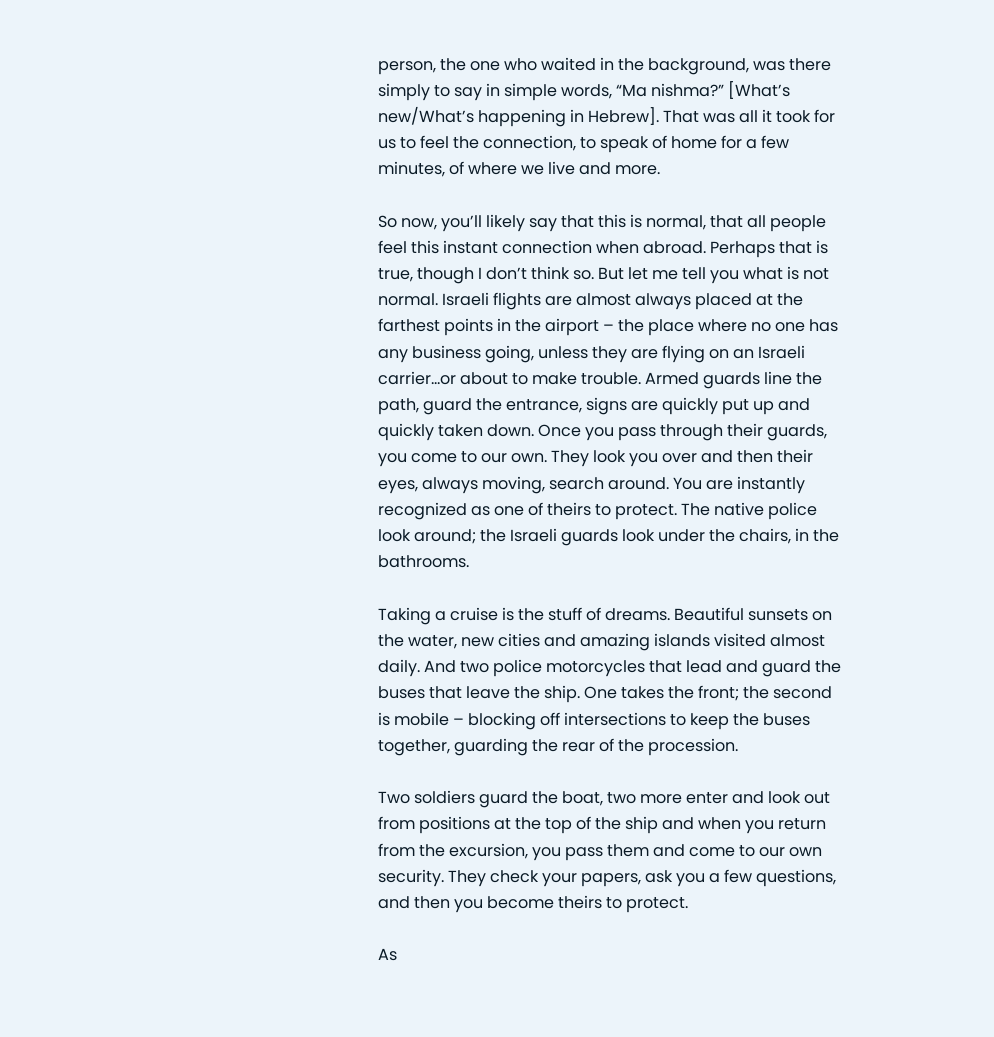person, the one who waited in the background, was there simply to say in simple words, “Ma nishma?” [What’s new/What’s happening in Hebrew]. That was all it took for us to feel the connection, to speak of home for a few minutes, of where we live and more.

So now, you’ll likely say that this is normal, that all people feel this instant connection when abroad. Perhaps that is true, though I don’t think so. But let me tell you what is not normal. Israeli flights are almost always placed at the farthest points in the airport – the place where no one has any business going, unless they are flying on an Israeli carrier…or about to make trouble. Armed guards line the path, guard the entrance, signs are quickly put up and quickly taken down. Once you pass through their guards, you come to our own. They look you over and then their eyes, always moving, search around. You are instantly recognized as one of theirs to protect. The native police look around; the Israeli guards look under the chairs, in the bathrooms.

Taking a cruise is the stuff of dreams. Beautiful sunsets on the water, new cities and amazing islands visited almost daily. And two police motorcycles that lead and guard the buses that leave the ship. One takes the front; the second is mobile – blocking off intersections to keep the buses together, guarding the rear of the procession.

Two soldiers guard the boat, two more enter and look out from positions at the top of the ship and when you return from the excursion, you pass them and come to our own security. They check your papers, ask you a few questions, and then you become theirs to protect.

As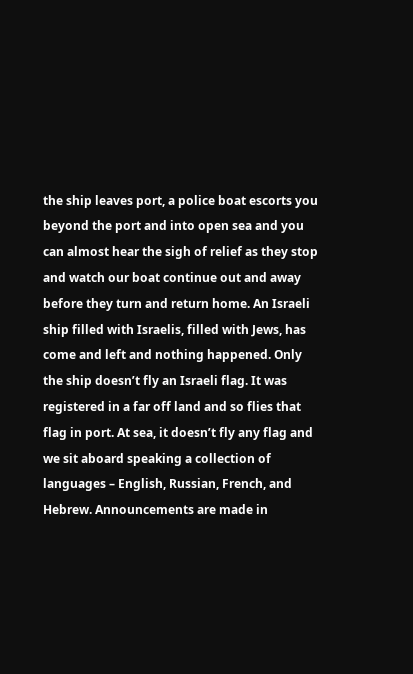the ship leaves port, a police boat escorts you beyond the port and into open sea and you can almost hear the sigh of relief as they stop and watch our boat continue out and away before they turn and return home. An Israeli ship filled with Israelis, filled with Jews, has come and left and nothing happened. Only the ship doesn’t fly an Israeli flag. It was registered in a far off land and so flies that flag in port. At sea, it doesn’t fly any flag and we sit aboard speaking a collection of languages – English, Russian, French, and Hebrew. Announcements are made in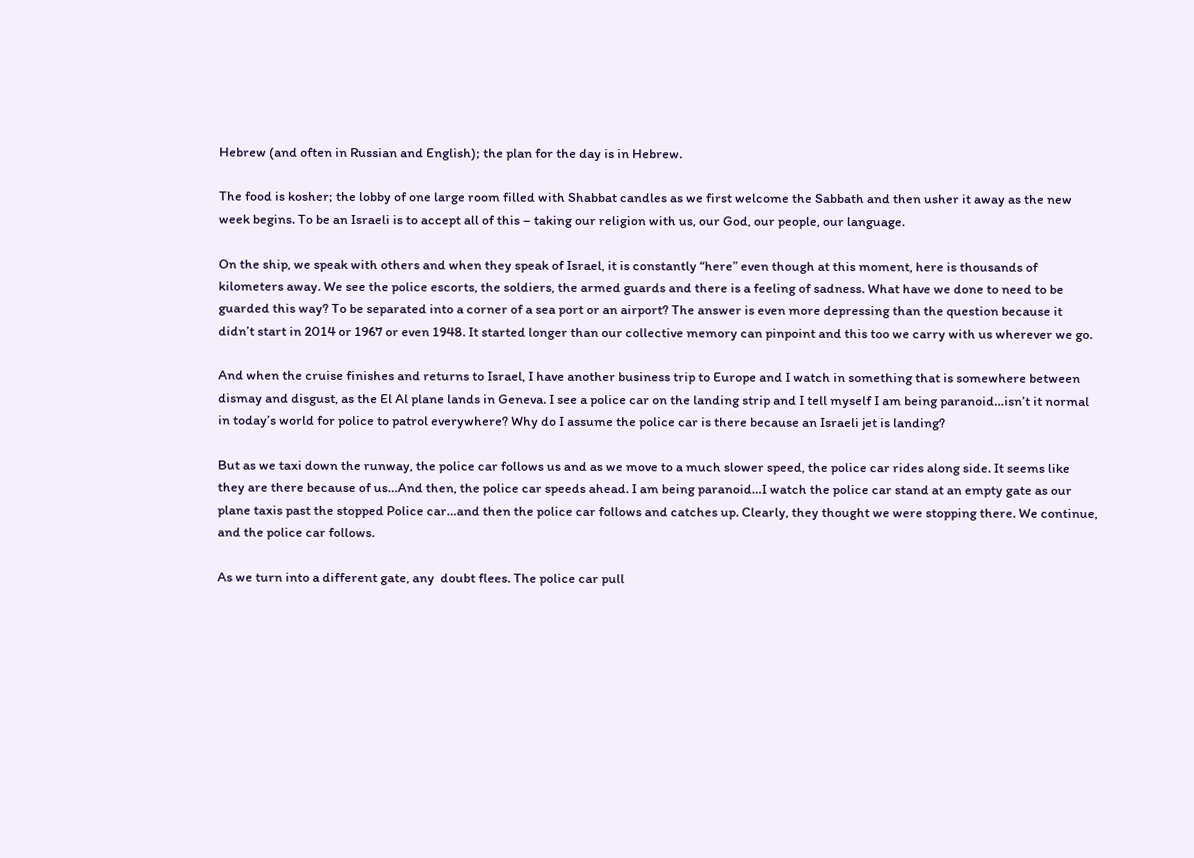Hebrew (and often in Russian and English); the plan for the day is in Hebrew.

The food is kosher; the lobby of one large room filled with Shabbat candles as we first welcome the Sabbath and then usher it away as the new week begins. To be an Israeli is to accept all of this – taking our religion with us, our God, our people, our language.

On the ship, we speak with others and when they speak of Israel, it is constantly “here” even though at this moment, here is thousands of kilometers away. We see the police escorts, the soldiers, the armed guards and there is a feeling of sadness. What have we done to need to be guarded this way? To be separated into a corner of a sea port or an airport? The answer is even more depressing than the question because it didn’t start in 2014 or 1967 or even 1948. It started longer than our collective memory can pinpoint and this too we carry with us wherever we go.

And when the cruise finishes and returns to Israel, I have another business trip to Europe and I watch in something that is somewhere between dismay and disgust, as the El Al plane lands in Geneva. I see a police car on the landing strip and I tell myself I am being paranoid…isn’t it normal in today’s world for police to patrol everywhere? Why do I assume the police car is there because an Israeli jet is landing?

But as we taxi down the runway, the police car follows us and as we move to a much slower speed, the police car rides along side. It seems like they are there because of us…And then, the police car speeds ahead. I am being paranoid…I watch the police car stand at an empty gate as our plane taxis past the stopped Police car…and then the police car follows and catches up. Clearly, they thought we were stopping there. We continue, and the police car follows.

As we turn into a different gate, any  doubt flees. The police car pull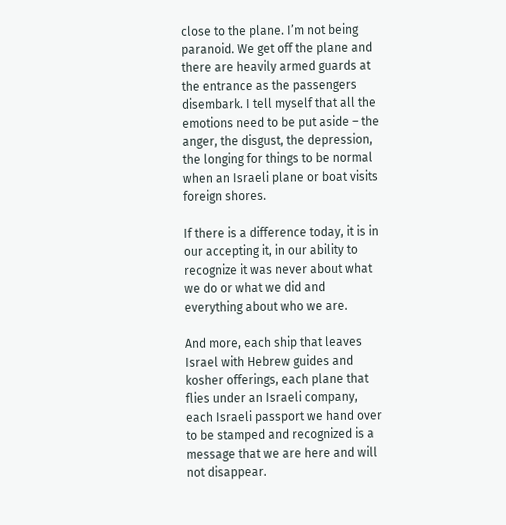close to the plane. I’m not being paranoid. We get off the plane and there are heavily armed guards at the entrance as the passengers disembark. I tell myself that all the emotions need to be put aside – the anger, the disgust, the depression, the longing for things to be normal when an Israeli plane or boat visits foreign shores.

If there is a difference today, it is in our accepting it, in our ability to recognize it was never about what we do or what we did and everything about who we are.

And more, each ship that leaves Israel with Hebrew guides and kosher offerings, each plane that flies under an Israeli company, each Israeli passport we hand over to be stamped and recognized is a message that we are here and will not disappear.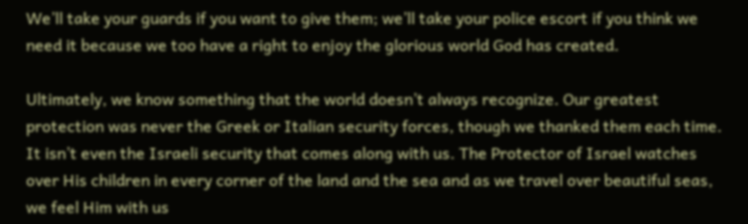We’ll take your guards if you want to give them; we’ll take your police escort if you think we need it because we too have a right to enjoy the glorious world God has created.

Ultimately, we know something that the world doesn’t always recognize. Our greatest protection was never the Greek or Italian security forces, though we thanked them each time. It isn’t even the Israeli security that comes along with us. The Protector of Israel watches over His children in every corner of the land and the sea and as we travel over beautiful seas, we feel Him with us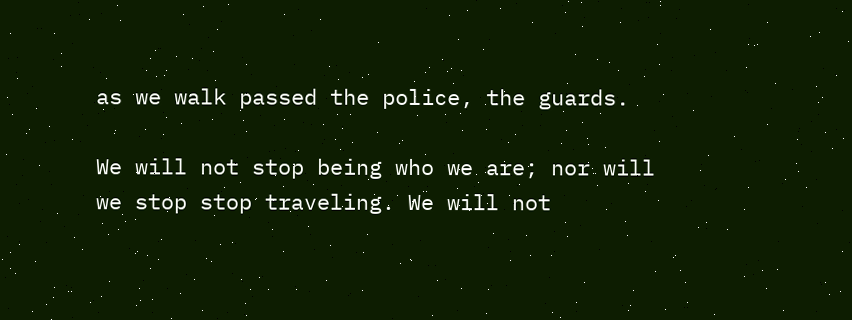as we walk passed the police, the guards.

We will not stop being who we are; nor will we stop stop traveling. We will not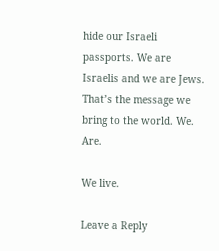hide our Israeli passports. We are Israelis and we are Jews. That’s the message we bring to the world. We. Are.

We live.

Leave a Reply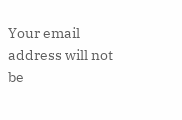Your email address will not be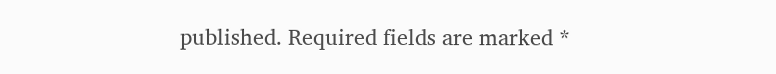published. Required fields are marked *